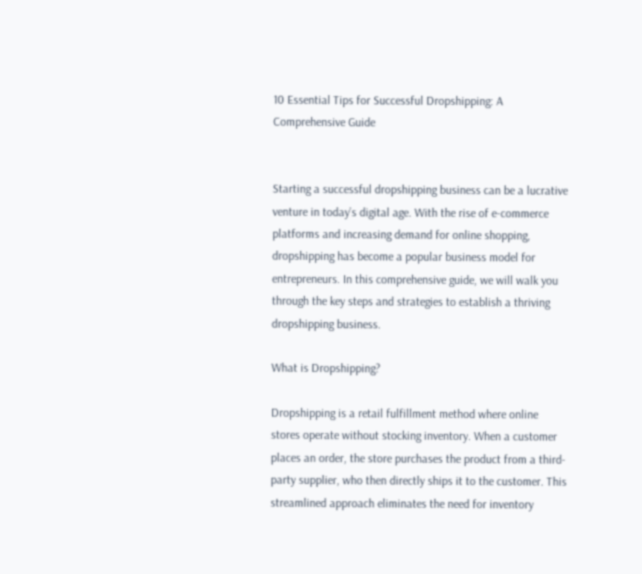10 Essential Tips for Successful Dropshipping: A Comprehensive Guide


Starting a successful dropshipping business can be a lucrative venture in today’s digital age. With the rise of e-commerce platforms and increasing demand for online shopping, dropshipping has become a popular business model for entrepreneurs. In this comprehensive guide, we will walk you through the key steps and strategies to establish a thriving dropshipping business.

What is Dropshipping?

Dropshipping is a retail fulfillment method where online stores operate without stocking inventory. When a customer places an order, the store purchases the product from a third-party supplier, who then directly ships it to the customer. This streamlined approach eliminates the need for inventory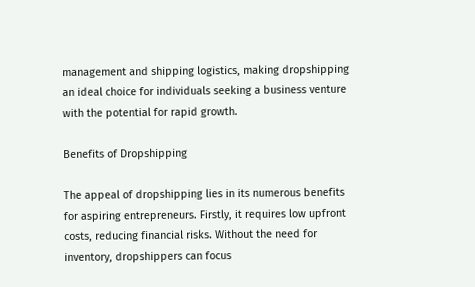management and shipping logistics, making dropshipping an ideal choice for individuals seeking a business venture with the potential for rapid growth.

Benefits of Dropshipping

The appeal of dropshipping lies in its numerous benefits for aspiring entrepreneurs. Firstly, it requires low upfront costs, reducing financial risks. Without the need for inventory, dropshippers can focus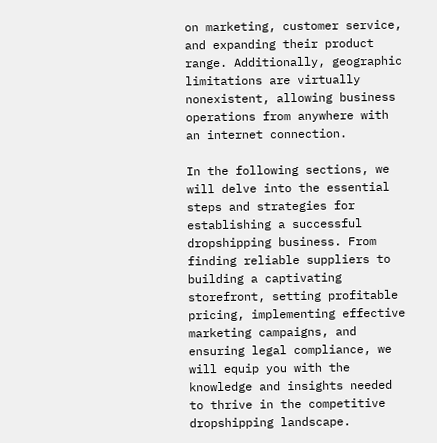on marketing, customer service, and expanding their product range. Additionally, geographic limitations are virtually nonexistent, allowing business operations from anywhere with an internet connection.

In the following sections, we will delve into the essential steps and strategies for establishing a successful dropshipping business. From finding reliable suppliers to building a captivating storefront, setting profitable pricing, implementing effective marketing campaigns, and ensuring legal compliance, we will equip you with the knowledge and insights needed to thrive in the competitive dropshipping landscape.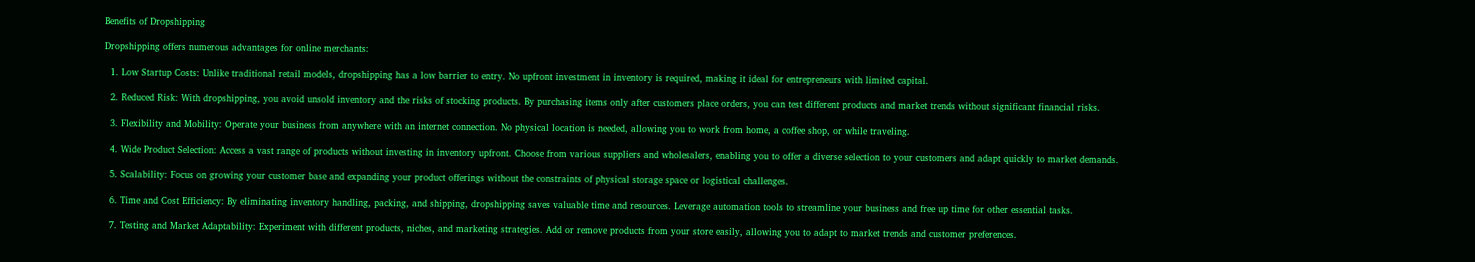Benefits of Dropshipping

Dropshipping offers numerous advantages for online merchants:

  1. Low Startup Costs: Unlike traditional retail models, dropshipping has a low barrier to entry. No upfront investment in inventory is required, making it ideal for entrepreneurs with limited capital.

  2. Reduced Risk: With dropshipping, you avoid unsold inventory and the risks of stocking products. By purchasing items only after customers place orders, you can test different products and market trends without significant financial risks.

  3. Flexibility and Mobility: Operate your business from anywhere with an internet connection. No physical location is needed, allowing you to work from home, a coffee shop, or while traveling.

  4. Wide Product Selection: Access a vast range of products without investing in inventory upfront. Choose from various suppliers and wholesalers, enabling you to offer a diverse selection to your customers and adapt quickly to market demands.

  5. Scalability: Focus on growing your customer base and expanding your product offerings without the constraints of physical storage space or logistical challenges.

  6. Time and Cost Efficiency: By eliminating inventory handling, packing, and shipping, dropshipping saves valuable time and resources. Leverage automation tools to streamline your business and free up time for other essential tasks.

  7. Testing and Market Adaptability: Experiment with different products, niches, and marketing strategies. Add or remove products from your store easily, allowing you to adapt to market trends and customer preferences.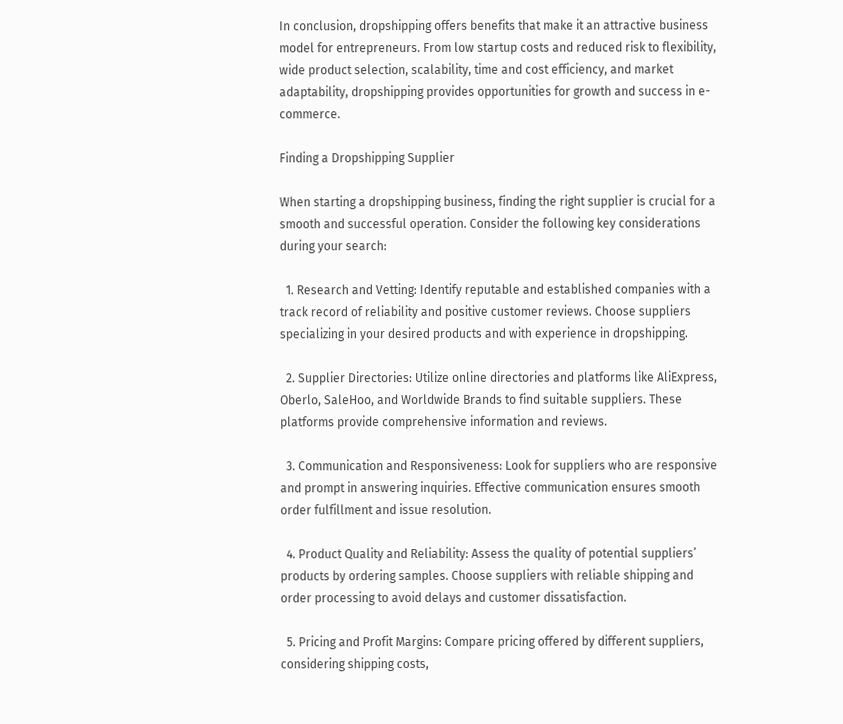In conclusion, dropshipping offers benefits that make it an attractive business model for entrepreneurs. From low startup costs and reduced risk to flexibility, wide product selection, scalability, time and cost efficiency, and market adaptability, dropshipping provides opportunities for growth and success in e-commerce.

Finding a Dropshipping Supplier

When starting a dropshipping business, finding the right supplier is crucial for a smooth and successful operation. Consider the following key considerations during your search:

  1. Research and Vetting: Identify reputable and established companies with a track record of reliability and positive customer reviews. Choose suppliers specializing in your desired products and with experience in dropshipping.

  2. Supplier Directories: Utilize online directories and platforms like AliExpress, Oberlo, SaleHoo, and Worldwide Brands to find suitable suppliers. These platforms provide comprehensive information and reviews.

  3. Communication and Responsiveness: Look for suppliers who are responsive and prompt in answering inquiries. Effective communication ensures smooth order fulfillment and issue resolution.

  4. Product Quality and Reliability: Assess the quality of potential suppliers’ products by ordering samples. Choose suppliers with reliable shipping and order processing to avoid delays and customer dissatisfaction.

  5. Pricing and Profit Margins: Compare pricing offered by different suppliers, considering shipping costs,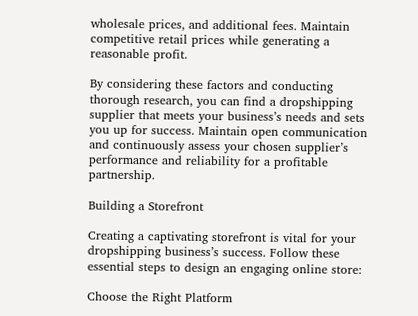wholesale prices, and additional fees. Maintain competitive retail prices while generating a reasonable profit.

By considering these factors and conducting thorough research, you can find a dropshipping supplier that meets your business’s needs and sets you up for success. Maintain open communication and continuously assess your chosen supplier’s performance and reliability for a profitable partnership.

Building a Storefront

Creating a captivating storefront is vital for your dropshipping business’s success. Follow these essential steps to design an engaging online store:

Choose the Right Platform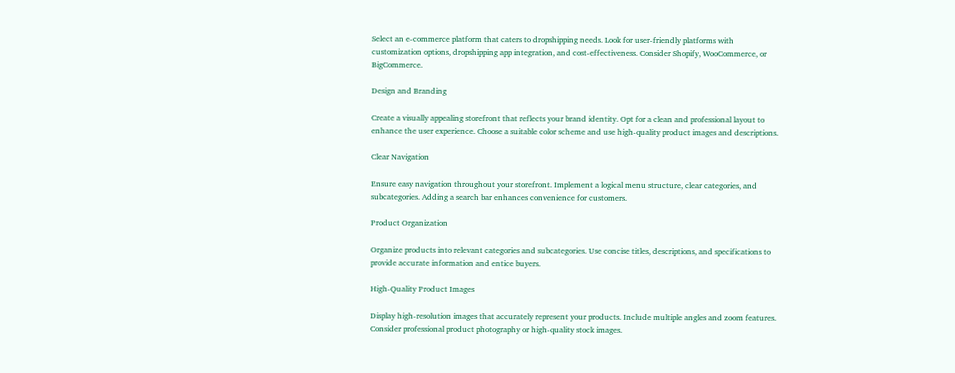Select an e-commerce platform that caters to dropshipping needs. Look for user-friendly platforms with customization options, dropshipping app integration, and cost-effectiveness. Consider Shopify, WooCommerce, or BigCommerce.

Design and Branding

Create a visually appealing storefront that reflects your brand identity. Opt for a clean and professional layout to enhance the user experience. Choose a suitable color scheme and use high-quality product images and descriptions.

Clear Navigation

Ensure easy navigation throughout your storefront. Implement a logical menu structure, clear categories, and subcategories. Adding a search bar enhances convenience for customers.

Product Organization

Organize products into relevant categories and subcategories. Use concise titles, descriptions, and specifications to provide accurate information and entice buyers.

High-Quality Product Images

Display high-resolution images that accurately represent your products. Include multiple angles and zoom features. Consider professional product photography or high-quality stock images.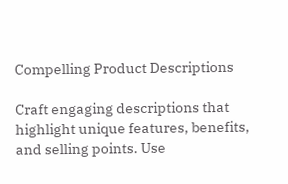Compelling Product Descriptions

Craft engaging descriptions that highlight unique features, benefits, and selling points. Use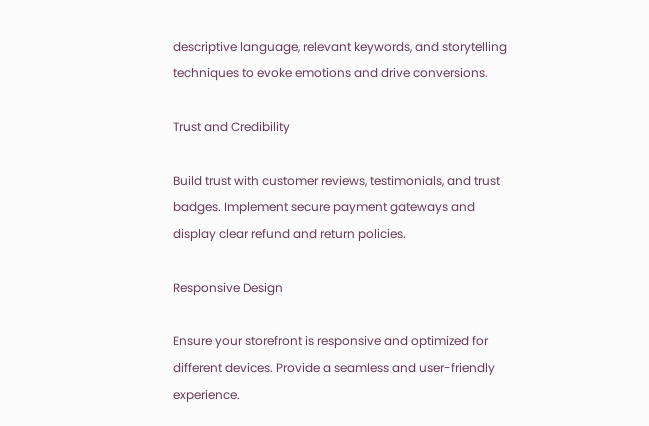descriptive language, relevant keywords, and storytelling techniques to evoke emotions and drive conversions.

Trust and Credibility

Build trust with customer reviews, testimonials, and trust badges. Implement secure payment gateways and display clear refund and return policies.

Responsive Design

Ensure your storefront is responsive and optimized for different devices. Provide a seamless and user-friendly experience.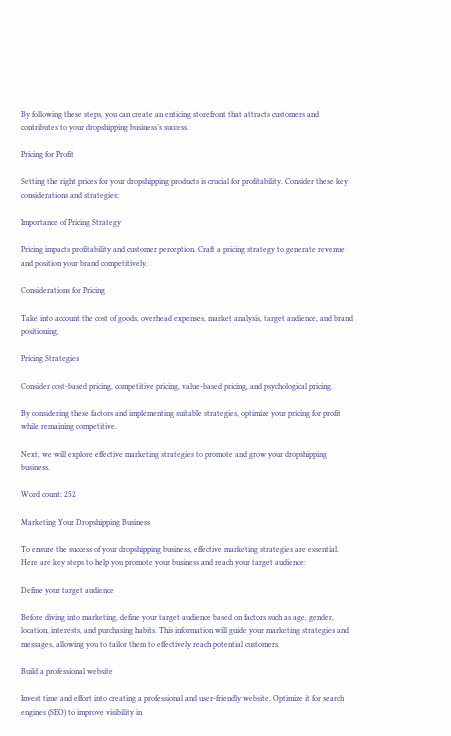By following these steps, you can create an enticing storefront that attracts customers and contributes to your dropshipping business’s success.

Pricing for Profit

Setting the right prices for your dropshipping products is crucial for profitability. Consider these key considerations and strategies:

Importance of Pricing Strategy

Pricing impacts profitability and customer perception. Craft a pricing strategy to generate revenue and position your brand competitively.

Considerations for Pricing

Take into account the cost of goods, overhead expenses, market analysis, target audience, and brand positioning.

Pricing Strategies

Consider cost-based pricing, competitive pricing, value-based pricing, and psychological pricing.

By considering these factors and implementing suitable strategies, optimize your pricing for profit while remaining competitive.

Next, we will explore effective marketing strategies to promote and grow your dropshipping business.

Word count: 252

Marketing Your Dropshipping Business

To ensure the success of your dropshipping business, effective marketing strategies are essential. Here are key steps to help you promote your business and reach your target audience:

Define your target audience

Before diving into marketing, define your target audience based on factors such as age, gender, location, interests, and purchasing habits. This information will guide your marketing strategies and messages, allowing you to tailor them to effectively reach potential customers.

Build a professional website

Invest time and effort into creating a professional and user-friendly website. Optimize it for search engines (SEO) to improve visibility in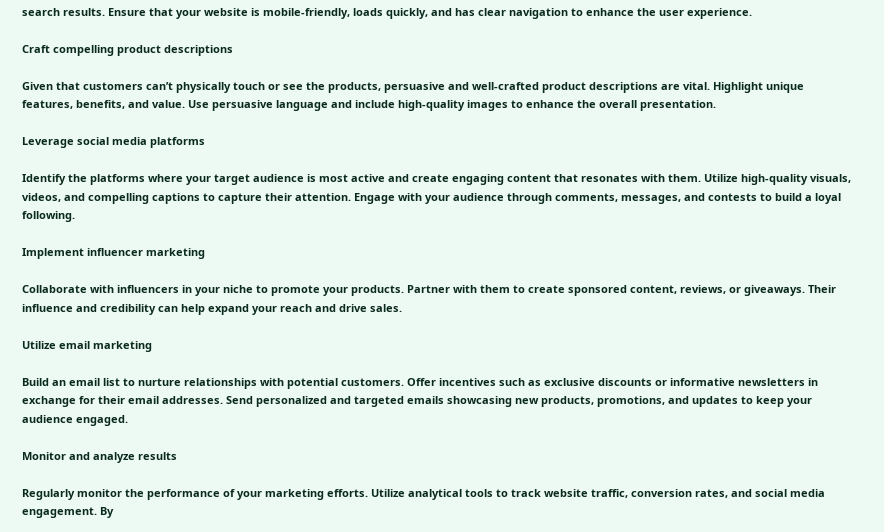search results. Ensure that your website is mobile-friendly, loads quickly, and has clear navigation to enhance the user experience.

Craft compelling product descriptions

Given that customers can’t physically touch or see the products, persuasive and well-crafted product descriptions are vital. Highlight unique features, benefits, and value. Use persuasive language and include high-quality images to enhance the overall presentation.

Leverage social media platforms

Identify the platforms where your target audience is most active and create engaging content that resonates with them. Utilize high-quality visuals, videos, and compelling captions to capture their attention. Engage with your audience through comments, messages, and contests to build a loyal following.

Implement influencer marketing

Collaborate with influencers in your niche to promote your products. Partner with them to create sponsored content, reviews, or giveaways. Their influence and credibility can help expand your reach and drive sales.

Utilize email marketing

Build an email list to nurture relationships with potential customers. Offer incentives such as exclusive discounts or informative newsletters in exchange for their email addresses. Send personalized and targeted emails showcasing new products, promotions, and updates to keep your audience engaged.

Monitor and analyze results

Regularly monitor the performance of your marketing efforts. Utilize analytical tools to track website traffic, conversion rates, and social media engagement. By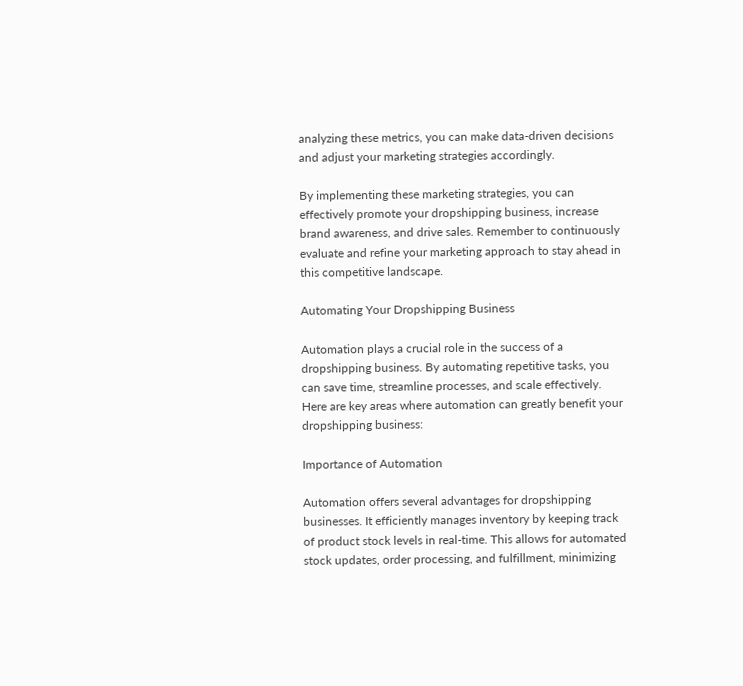analyzing these metrics, you can make data-driven decisions and adjust your marketing strategies accordingly.

By implementing these marketing strategies, you can effectively promote your dropshipping business, increase brand awareness, and drive sales. Remember to continuously evaluate and refine your marketing approach to stay ahead in this competitive landscape.

Automating Your Dropshipping Business

Automation plays a crucial role in the success of a dropshipping business. By automating repetitive tasks, you can save time, streamline processes, and scale effectively. Here are key areas where automation can greatly benefit your dropshipping business:

Importance of Automation

Automation offers several advantages for dropshipping businesses. It efficiently manages inventory by keeping track of product stock levels in real-time. This allows for automated stock updates, order processing, and fulfillment, minimizing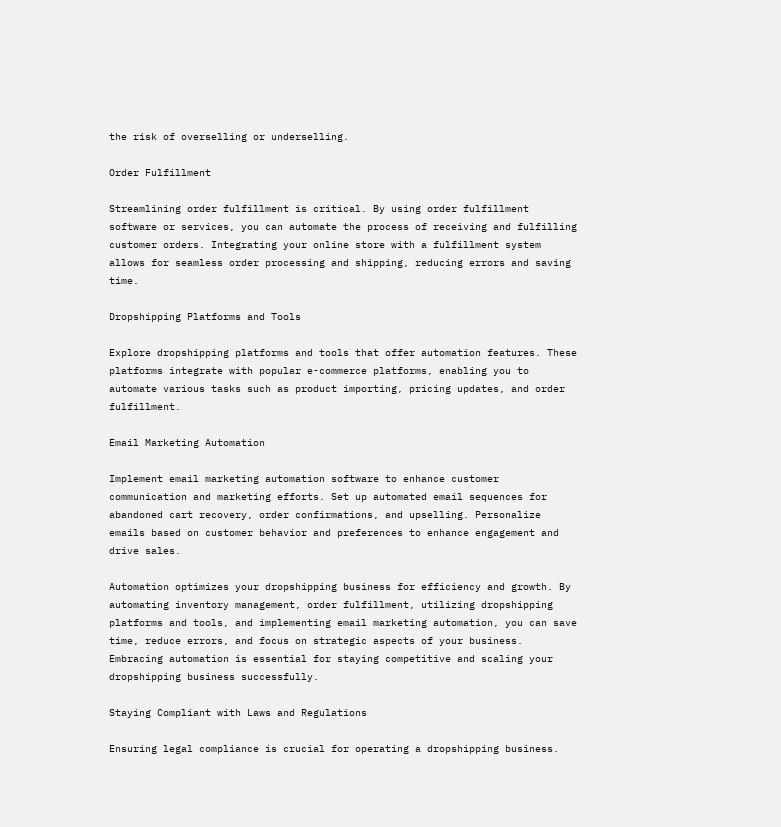the risk of overselling or underselling.

Order Fulfillment

Streamlining order fulfillment is critical. By using order fulfillment software or services, you can automate the process of receiving and fulfilling customer orders. Integrating your online store with a fulfillment system allows for seamless order processing and shipping, reducing errors and saving time.

Dropshipping Platforms and Tools

Explore dropshipping platforms and tools that offer automation features. These platforms integrate with popular e-commerce platforms, enabling you to automate various tasks such as product importing, pricing updates, and order fulfillment.

Email Marketing Automation

Implement email marketing automation software to enhance customer communication and marketing efforts. Set up automated email sequences for abandoned cart recovery, order confirmations, and upselling. Personalize emails based on customer behavior and preferences to enhance engagement and drive sales.

Automation optimizes your dropshipping business for efficiency and growth. By automating inventory management, order fulfillment, utilizing dropshipping platforms and tools, and implementing email marketing automation, you can save time, reduce errors, and focus on strategic aspects of your business. Embracing automation is essential for staying competitive and scaling your dropshipping business successfully.

Staying Compliant with Laws and Regulations

Ensuring legal compliance is crucial for operating a dropshipping business.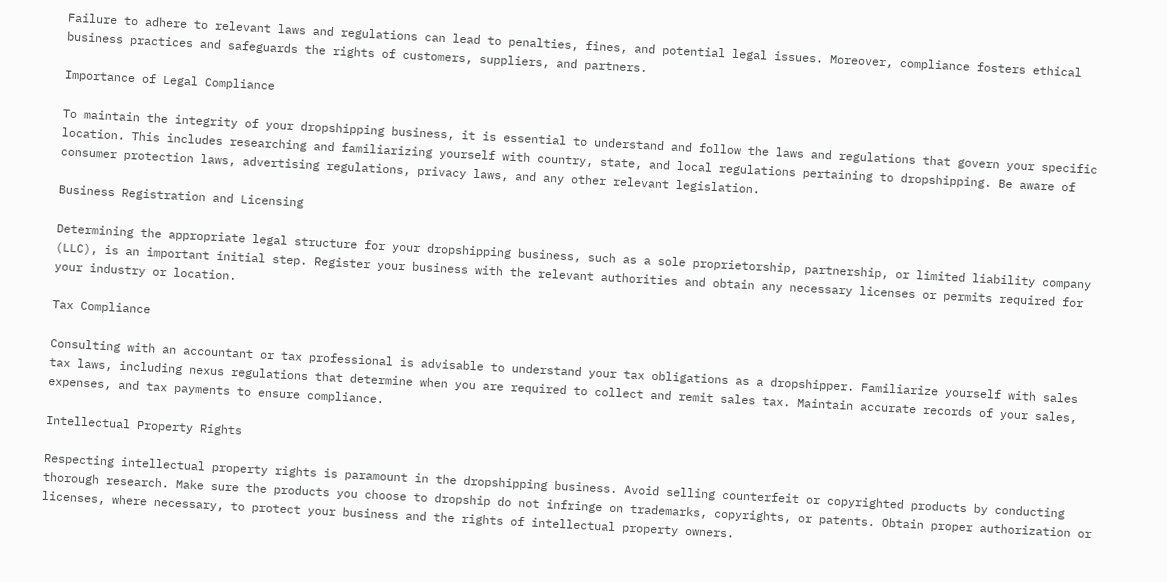Failure to adhere to relevant laws and regulations can lead to penalties, fines, and potential legal issues. Moreover, compliance fosters ethical business practices and safeguards the rights of customers, suppliers, and partners.

Importance of Legal Compliance

To maintain the integrity of your dropshipping business, it is essential to understand and follow the laws and regulations that govern your specific location. This includes researching and familiarizing yourself with country, state, and local regulations pertaining to dropshipping. Be aware of consumer protection laws, advertising regulations, privacy laws, and any other relevant legislation.

Business Registration and Licensing

Determining the appropriate legal structure for your dropshipping business, such as a sole proprietorship, partnership, or limited liability company (LLC), is an important initial step. Register your business with the relevant authorities and obtain any necessary licenses or permits required for your industry or location.

Tax Compliance

Consulting with an accountant or tax professional is advisable to understand your tax obligations as a dropshipper. Familiarize yourself with sales tax laws, including nexus regulations that determine when you are required to collect and remit sales tax. Maintain accurate records of your sales, expenses, and tax payments to ensure compliance.

Intellectual Property Rights

Respecting intellectual property rights is paramount in the dropshipping business. Avoid selling counterfeit or copyrighted products by conducting thorough research. Make sure the products you choose to dropship do not infringe on trademarks, copyrights, or patents. Obtain proper authorization or licenses, where necessary, to protect your business and the rights of intellectual property owners.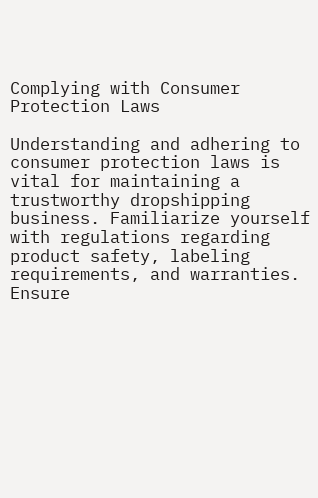Complying with Consumer Protection Laws

Understanding and adhering to consumer protection laws is vital for maintaining a trustworthy dropshipping business. Familiarize yourself with regulations regarding product safety, labeling requirements, and warranties. Ensure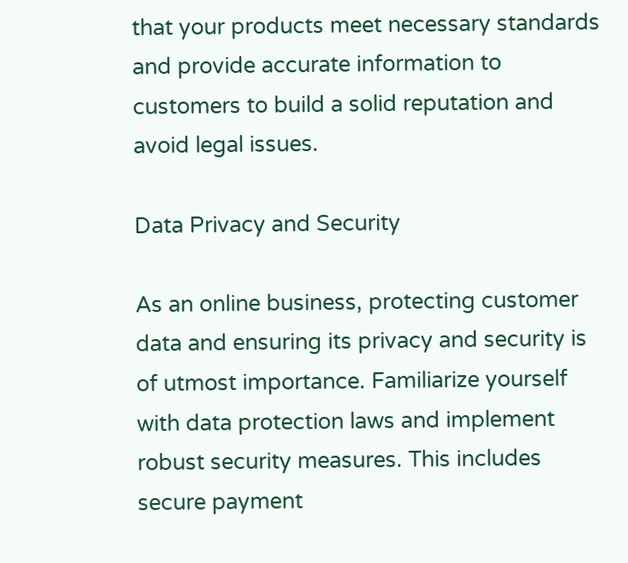that your products meet necessary standards and provide accurate information to customers to build a solid reputation and avoid legal issues.

Data Privacy and Security

As an online business, protecting customer data and ensuring its privacy and security is of utmost importance. Familiarize yourself with data protection laws and implement robust security measures. This includes secure payment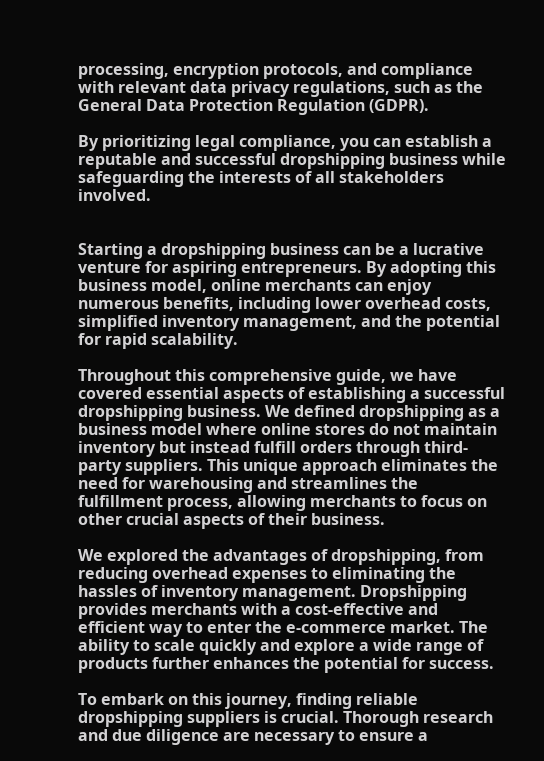processing, encryption protocols, and compliance with relevant data privacy regulations, such as the General Data Protection Regulation (GDPR).

By prioritizing legal compliance, you can establish a reputable and successful dropshipping business while safeguarding the interests of all stakeholders involved.


Starting a dropshipping business can be a lucrative venture for aspiring entrepreneurs. By adopting this business model, online merchants can enjoy numerous benefits, including lower overhead costs, simplified inventory management, and the potential for rapid scalability.

Throughout this comprehensive guide, we have covered essential aspects of establishing a successful dropshipping business. We defined dropshipping as a business model where online stores do not maintain inventory but instead fulfill orders through third-party suppliers. This unique approach eliminates the need for warehousing and streamlines the fulfillment process, allowing merchants to focus on other crucial aspects of their business.

We explored the advantages of dropshipping, from reducing overhead expenses to eliminating the hassles of inventory management. Dropshipping provides merchants with a cost-effective and efficient way to enter the e-commerce market. The ability to scale quickly and explore a wide range of products further enhances the potential for success.

To embark on this journey, finding reliable dropshipping suppliers is crucial. Thorough research and due diligence are necessary to ensure a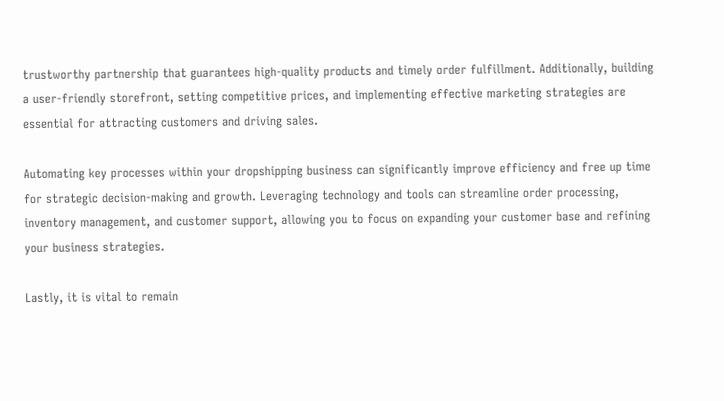trustworthy partnership that guarantees high-quality products and timely order fulfillment. Additionally, building a user-friendly storefront, setting competitive prices, and implementing effective marketing strategies are essential for attracting customers and driving sales.

Automating key processes within your dropshipping business can significantly improve efficiency and free up time for strategic decision-making and growth. Leveraging technology and tools can streamline order processing, inventory management, and customer support, allowing you to focus on expanding your customer base and refining your business strategies.

Lastly, it is vital to remain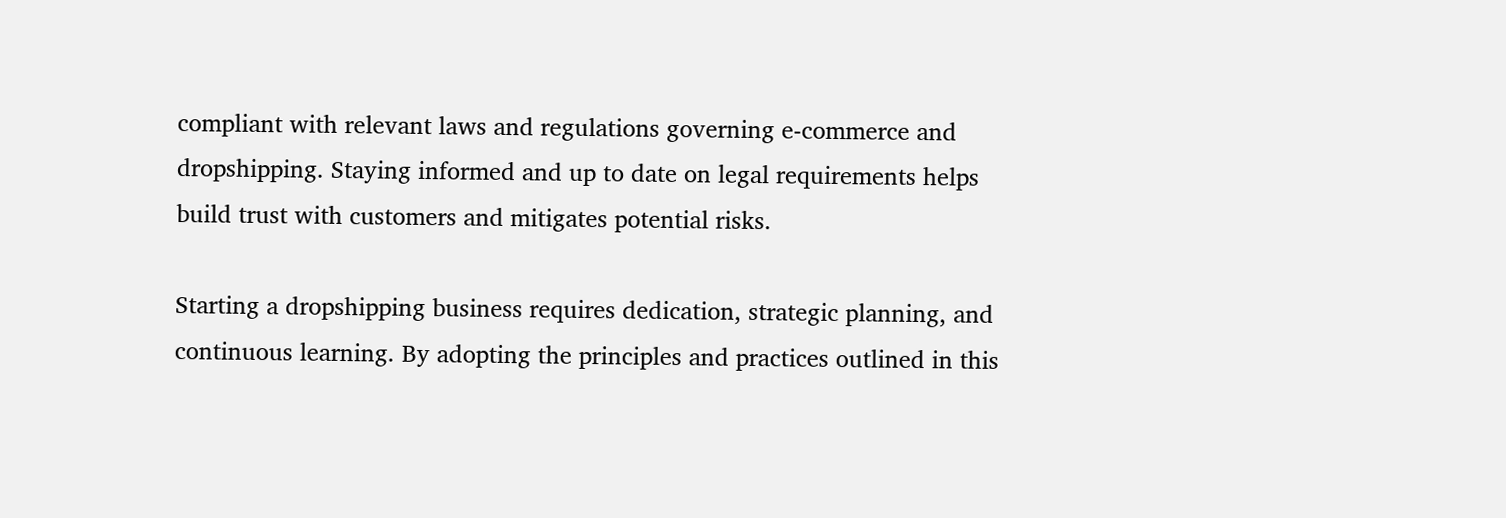compliant with relevant laws and regulations governing e-commerce and dropshipping. Staying informed and up to date on legal requirements helps build trust with customers and mitigates potential risks.

Starting a dropshipping business requires dedication, strategic planning, and continuous learning. By adopting the principles and practices outlined in this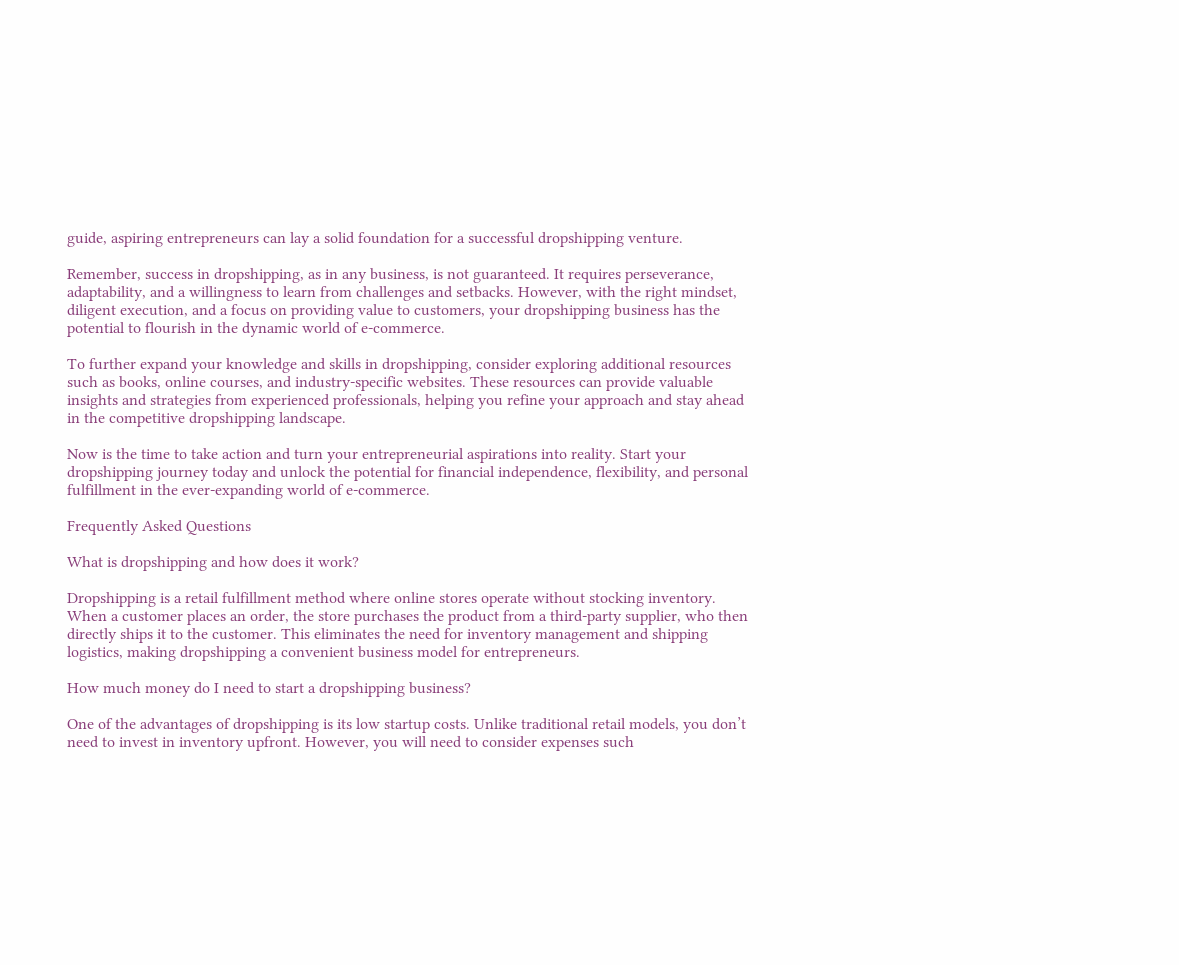guide, aspiring entrepreneurs can lay a solid foundation for a successful dropshipping venture.

Remember, success in dropshipping, as in any business, is not guaranteed. It requires perseverance, adaptability, and a willingness to learn from challenges and setbacks. However, with the right mindset, diligent execution, and a focus on providing value to customers, your dropshipping business has the potential to flourish in the dynamic world of e-commerce.

To further expand your knowledge and skills in dropshipping, consider exploring additional resources such as books, online courses, and industry-specific websites. These resources can provide valuable insights and strategies from experienced professionals, helping you refine your approach and stay ahead in the competitive dropshipping landscape.

Now is the time to take action and turn your entrepreneurial aspirations into reality. Start your dropshipping journey today and unlock the potential for financial independence, flexibility, and personal fulfillment in the ever-expanding world of e-commerce.

Frequently Asked Questions

What is dropshipping and how does it work?

Dropshipping is a retail fulfillment method where online stores operate without stocking inventory. When a customer places an order, the store purchases the product from a third-party supplier, who then directly ships it to the customer. This eliminates the need for inventory management and shipping logistics, making dropshipping a convenient business model for entrepreneurs.

How much money do I need to start a dropshipping business?

One of the advantages of dropshipping is its low startup costs. Unlike traditional retail models, you don’t need to invest in inventory upfront. However, you will need to consider expenses such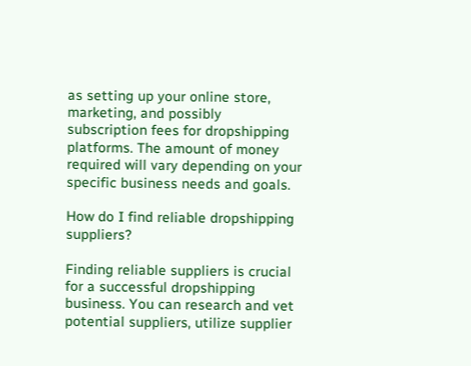as setting up your online store, marketing, and possibly subscription fees for dropshipping platforms. The amount of money required will vary depending on your specific business needs and goals.

How do I find reliable dropshipping suppliers?

Finding reliable suppliers is crucial for a successful dropshipping business. You can research and vet potential suppliers, utilize supplier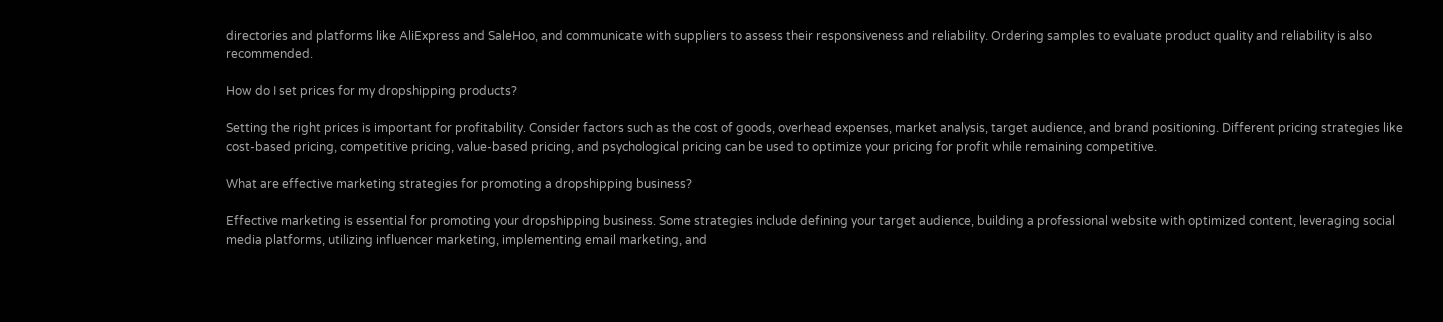directories and platforms like AliExpress and SaleHoo, and communicate with suppliers to assess their responsiveness and reliability. Ordering samples to evaluate product quality and reliability is also recommended.

How do I set prices for my dropshipping products?

Setting the right prices is important for profitability. Consider factors such as the cost of goods, overhead expenses, market analysis, target audience, and brand positioning. Different pricing strategies like cost-based pricing, competitive pricing, value-based pricing, and psychological pricing can be used to optimize your pricing for profit while remaining competitive.

What are effective marketing strategies for promoting a dropshipping business?

Effective marketing is essential for promoting your dropshipping business. Some strategies include defining your target audience, building a professional website with optimized content, leveraging social media platforms, utilizing influencer marketing, implementing email marketing, and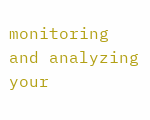monitoring and analyzing your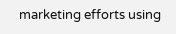marketing efforts using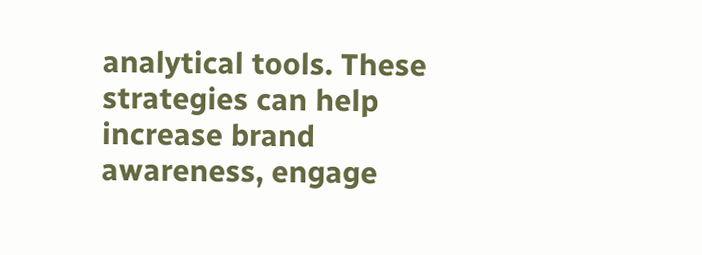analytical tools. These strategies can help increase brand awareness, engage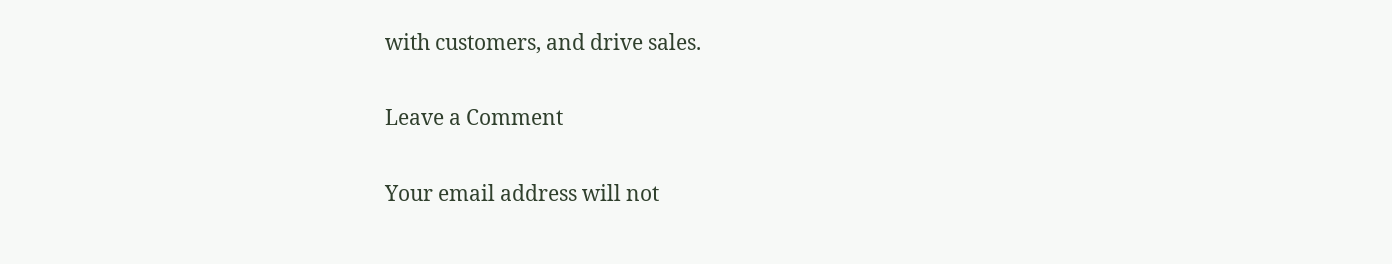with customers, and drive sales.

Leave a Comment

Your email address will not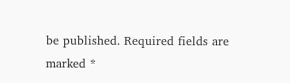be published. Required fields are marked *